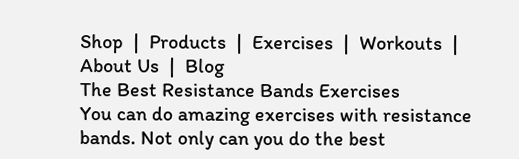Shop  |  Products  |  Exercises  |  Workouts  |  About Us  |  Blog
The Best Resistance Bands Exercises
You can do amazing exercises with resistance bands. Not only can you do the best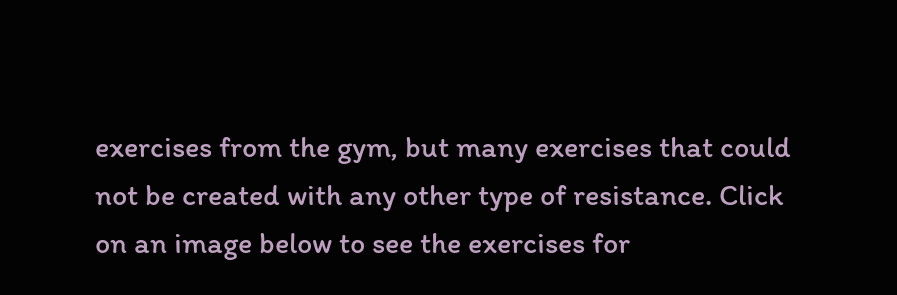exercises from the gym, but many exercises that could not be created with any other type of resistance. Click on an image below to see the exercises for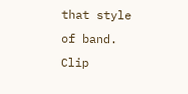that style of band.
Clip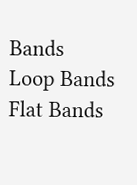Bands
Loop Bands
Flat Bands